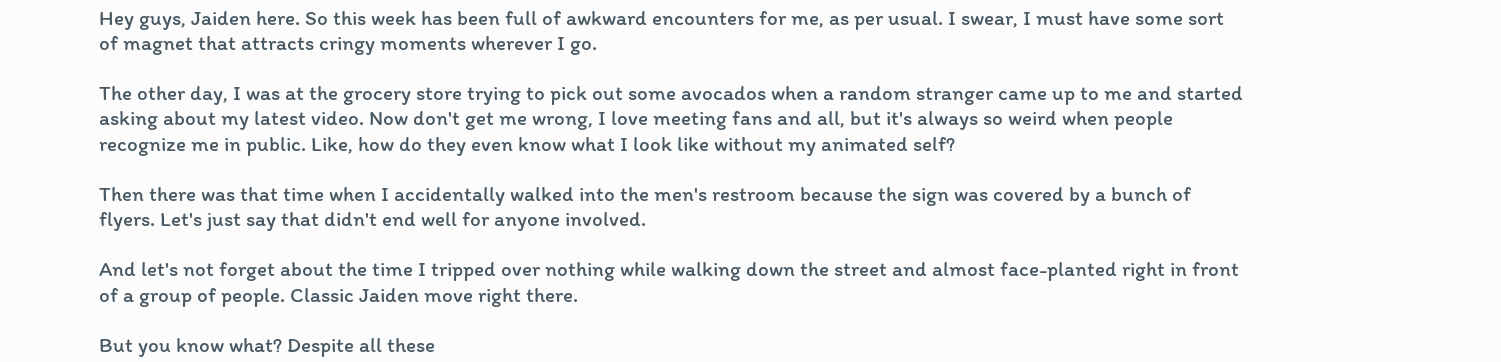Hey guys, Jaiden here. So this week has been full of awkward encounters for me, as per usual. I swear, I must have some sort of magnet that attracts cringy moments wherever I go.

The other day, I was at the grocery store trying to pick out some avocados when a random stranger came up to me and started asking about my latest video. Now don't get me wrong, I love meeting fans and all, but it's always so weird when people recognize me in public. Like, how do they even know what I look like without my animated self?

Then there was that time when I accidentally walked into the men's restroom because the sign was covered by a bunch of flyers. Let's just say that didn't end well for anyone involved.

And let's not forget about the time I tripped over nothing while walking down the street and almost face-planted right in front of a group of people. Classic Jaiden move right there.

But you know what? Despite all these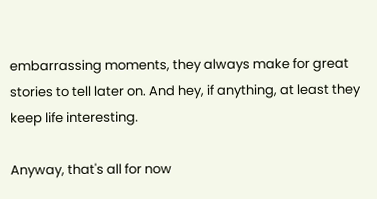embarrassing moments, they always make for great stories to tell later on. And hey, if anything, at least they keep life interesting.

Anyway, that's all for now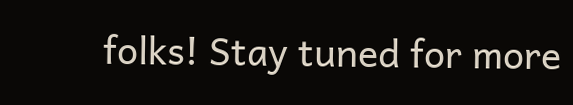folks! Stay tuned for more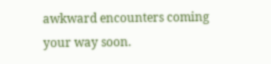awkward encounters coming your way soon.